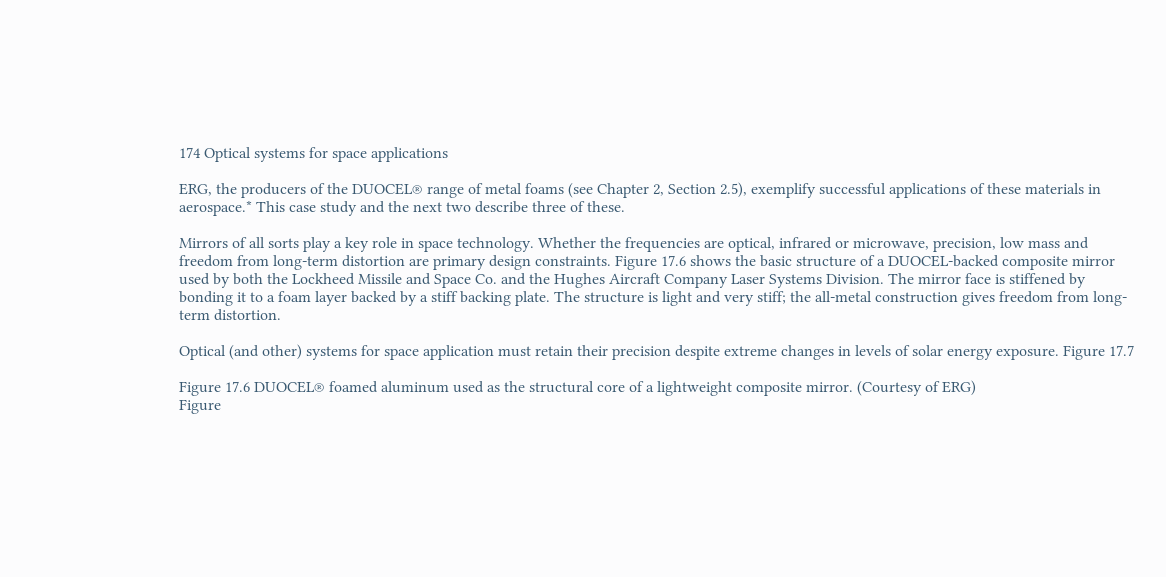174 Optical systems for space applications

ERG, the producers of the DUOCEL® range of metal foams (see Chapter 2, Section 2.5), exemplify successful applications of these materials in aerospace.* This case study and the next two describe three of these.

Mirrors of all sorts play a key role in space technology. Whether the frequencies are optical, infrared or microwave, precision, low mass and freedom from long-term distortion are primary design constraints. Figure 17.6 shows the basic structure of a DUOCEL-backed composite mirror used by both the Lockheed Missile and Space Co. and the Hughes Aircraft Company Laser Systems Division. The mirror face is stiffened by bonding it to a foam layer backed by a stiff backing plate. The structure is light and very stiff; the all-metal construction gives freedom from long-term distortion.

Optical (and other) systems for space application must retain their precision despite extreme changes in levels of solar energy exposure. Figure 17.7

Figure 17.6 DUOCEL® foamed aluminum used as the structural core of a lightweight composite mirror. (Courtesy of ERG)
Figure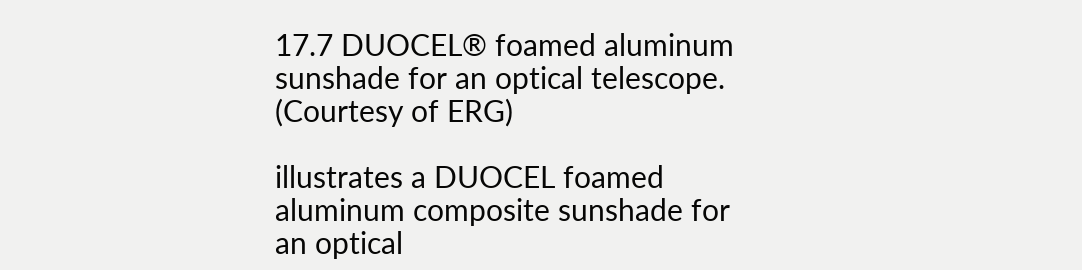17.7 DUOCEL® foamed aluminum sunshade for an optical telescope. (Courtesy of ERG)

illustrates a DUOCEL foamed aluminum composite sunshade for an optical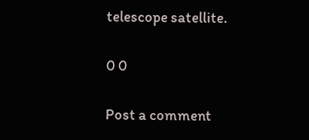telescope satellite.

0 0

Post a comment